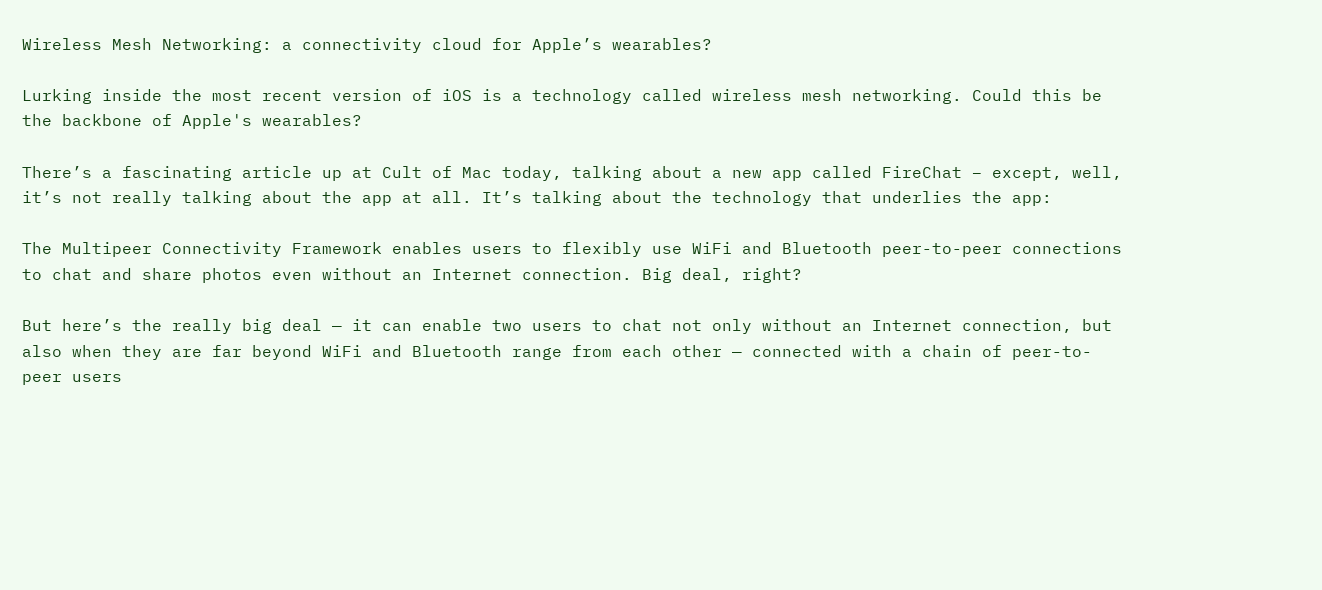Wireless Mesh Networking: a connectivity cloud for Apple’s wearables?

Lurking inside the most recent version of iOS is a technology called wireless mesh networking. Could this be the backbone of Apple's wearables?

There’s a fascinating article up at Cult of Mac today, talking about a new app called FireChat – except, well, it’s not really talking about the app at all. It’s talking about the technology that underlies the app:

The Multipeer Connectivity Framework enables users to flexibly use WiFi and Bluetooth peer-to-peer connections to chat and share photos even without an Internet connection. Big deal, right?

But here’s the really big deal — it can enable two users to chat not only without an Internet connection, but also when they are far beyond WiFi and Bluetooth range from each other — connected with a chain of peer-to-peer users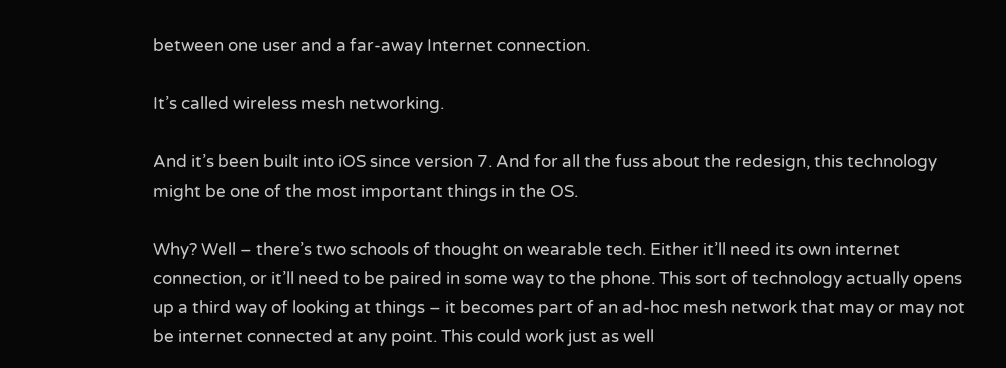between one user and a far-away Internet connection.

It’s called wireless mesh networking.

And it’s been built into iOS since version 7. And for all the fuss about the redesign, this technology might be one of the most important things in the OS.

Why? Well – there’s two schools of thought on wearable tech. Either it’ll need its own internet connection, or it’ll need to be paired in some way to the phone. This sort of technology actually opens up a third way of looking at things – it becomes part of an ad-hoc mesh network that may or may not be internet connected at any point. This could work just as well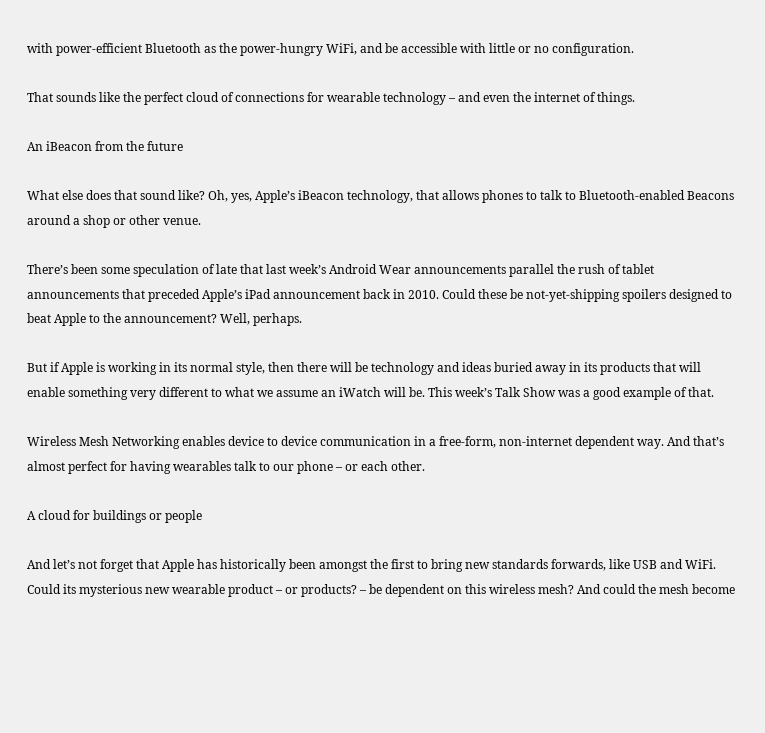with power-efficient Bluetooth as the power-hungry WiFi, and be accessible with little or no configuration.

That sounds like the perfect cloud of connections for wearable technology – and even the internet of things.

An iBeacon from the future

What else does that sound like? Oh, yes, Apple’s iBeacon technology, that allows phones to talk to Bluetooth-enabled Beacons around a shop or other venue.

There’s been some speculation of late that last week’s Android Wear announcements parallel the rush of tablet announcements that preceded Apple’s iPad announcement back in 2010. Could these be not-yet-shipping spoilers designed to beat Apple to the announcement? Well, perhaps.

But if Apple is working in its normal style, then there will be technology and ideas buried away in its products that will enable something very different to what we assume an iWatch will be. This week’s Talk Show was a good example of that.

Wireless Mesh Networking enables device to device communication in a free-form, non-internet dependent way. And that’s almost perfect for having wearables talk to our phone – or each other.

A cloud for buildings or people

And let’s not forget that Apple has historically been amongst the first to bring new standards forwards, like USB and WiFi. Could its mysterious new wearable product – or products? – be dependent on this wireless mesh? And could the mesh become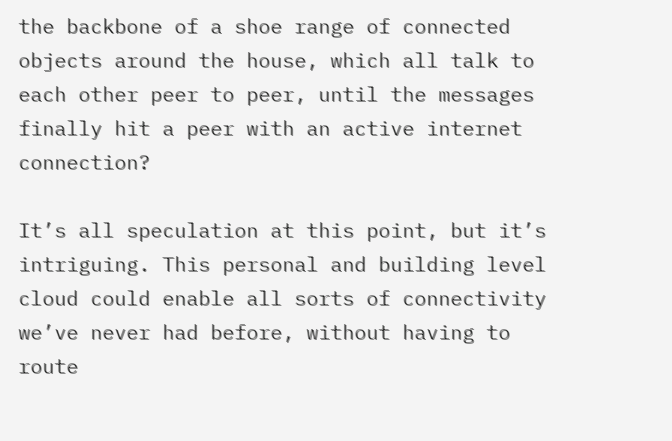the backbone of a shoe range of connected objects around the house, which all talk to each other peer to peer, until the messages finally hit a peer with an active internet connection?

It’s all speculation at this point, but it’s intriguing. This personal and building level cloud could enable all sorts of connectivity we’ve never had before, without having to route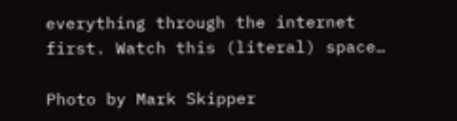everything through the internet first. Watch this (literal) space…

Photo by Mark Skipper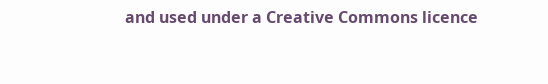and used under a Creative Commons licence